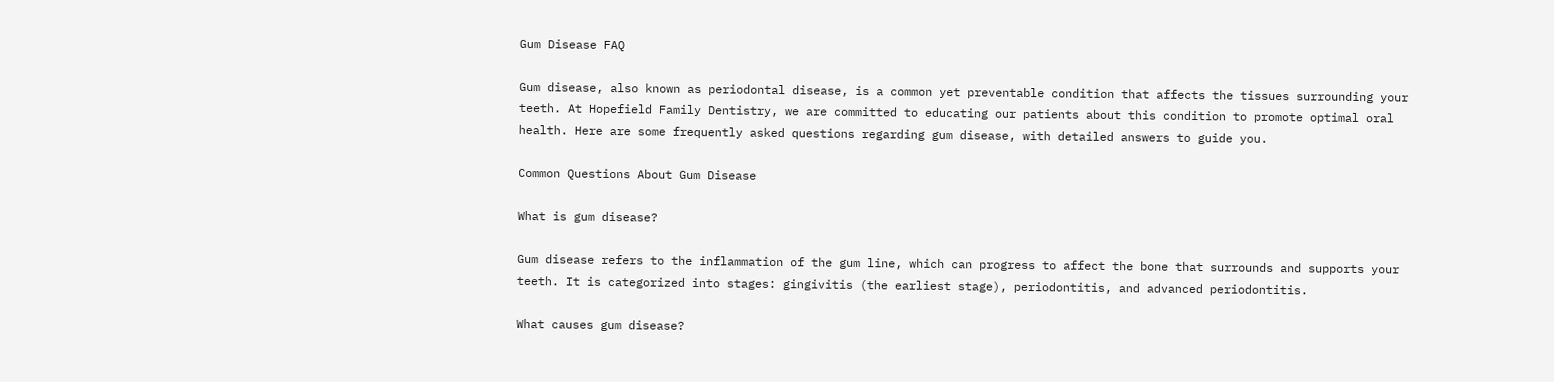Gum Disease FAQ

Gum disease, also known as periodontal disease, is a common yet preventable condition that affects the tissues surrounding your teeth. At Hopefield Family Dentistry, we are committed to educating our patients about this condition to promote optimal oral health. Here are some frequently asked questions regarding gum disease, with detailed answers to guide you.

Common Questions About Gum Disease

What is gum disease?

Gum disease refers to the inflammation of the gum line, which can progress to affect the bone that surrounds and supports your teeth. It is categorized into stages: gingivitis (the earliest stage), periodontitis, and advanced periodontitis.

What causes gum disease?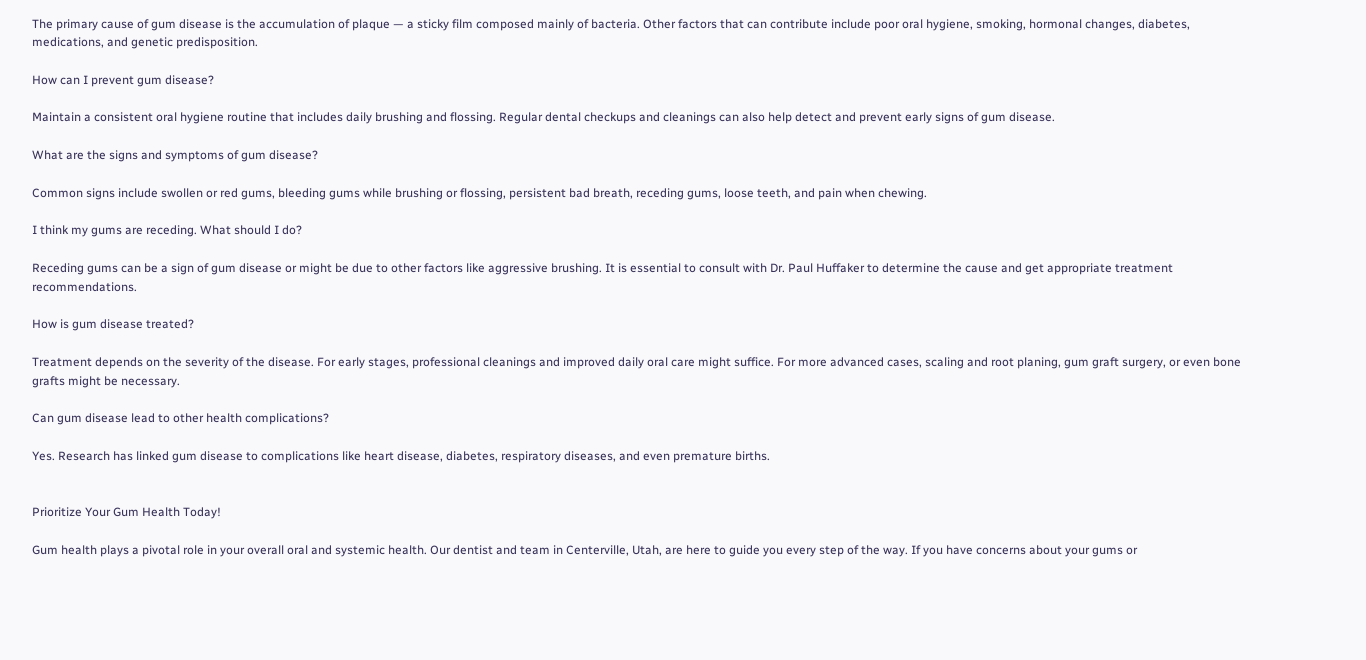The primary cause of gum disease is the accumulation of plaque — a sticky film composed mainly of bacteria. Other factors that can contribute include poor oral hygiene, smoking, hormonal changes, diabetes, medications, and genetic predisposition.

How can I prevent gum disease?

Maintain a consistent oral hygiene routine that includes daily brushing and flossing. Regular dental checkups and cleanings can also help detect and prevent early signs of gum disease.

What are the signs and symptoms of gum disease?

Common signs include swollen or red gums, bleeding gums while brushing or flossing, persistent bad breath, receding gums, loose teeth, and pain when chewing.

I think my gums are receding. What should I do?

Receding gums can be a sign of gum disease or might be due to other factors like aggressive brushing. It is essential to consult with Dr. Paul Huffaker to determine the cause and get appropriate treatment recommendations.

How is gum disease treated?

Treatment depends on the severity of the disease. For early stages, professional cleanings and improved daily oral care might suffice. For more advanced cases, scaling and root planing, gum graft surgery, or even bone grafts might be necessary.

Can gum disease lead to other health complications?

Yes. Research has linked gum disease to complications like heart disease, diabetes, respiratory diseases, and even premature births.


Prioritize Your Gum Health Today!

Gum health plays a pivotal role in your overall oral and systemic health. Our dentist and team in Centerville, Utah, are here to guide you every step of the way. If you have concerns about your gums or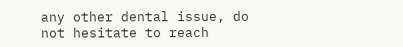any other dental issue, do not hesitate to reach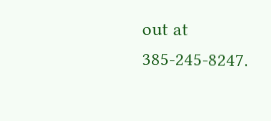out at 385-245-8247.